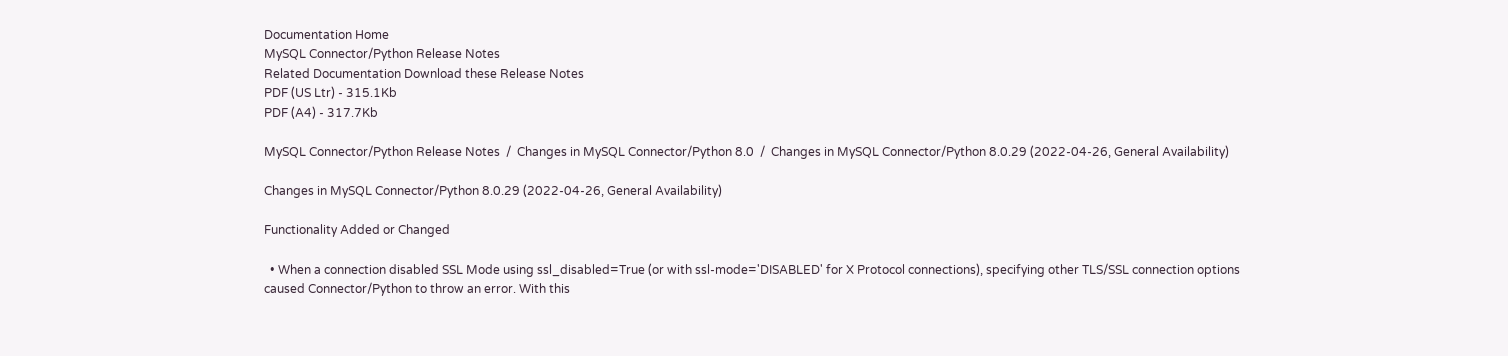Documentation Home
MySQL Connector/Python Release Notes
Related Documentation Download these Release Notes
PDF (US Ltr) - 315.1Kb
PDF (A4) - 317.7Kb

MySQL Connector/Python Release Notes  /  Changes in MySQL Connector/Python 8.0  /  Changes in MySQL Connector/Python 8.0.29 (2022-04-26, General Availability)

Changes in MySQL Connector/Python 8.0.29 (2022-04-26, General Availability)

Functionality Added or Changed

  • When a connection disabled SSL Mode using ssl_disabled=True (or with ssl-mode='DISABLED' for X Protocol connections), specifying other TLS/SSL connection options caused Connector/Python to throw an error. With this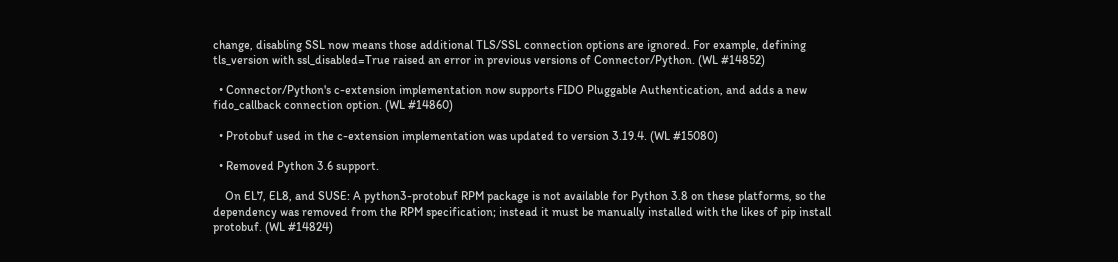change, disabling SSL now means those additional TLS/SSL connection options are ignored. For example, defining tls_version with ssl_disabled=True raised an error in previous versions of Connector/Python. (WL #14852)

  • Connector/Python's c-extension implementation now supports FIDO Pluggable Authentication, and adds a new fido_callback connection option. (WL #14860)

  • Protobuf used in the c-extension implementation was updated to version 3.19.4. (WL #15080)

  • Removed Python 3.6 support.

    On EL7, EL8, and SUSE: A python3-protobuf RPM package is not available for Python 3.8 on these platforms, so the dependency was removed from the RPM specification; instead it must be manually installed with the likes of pip install protobuf. (WL #14824)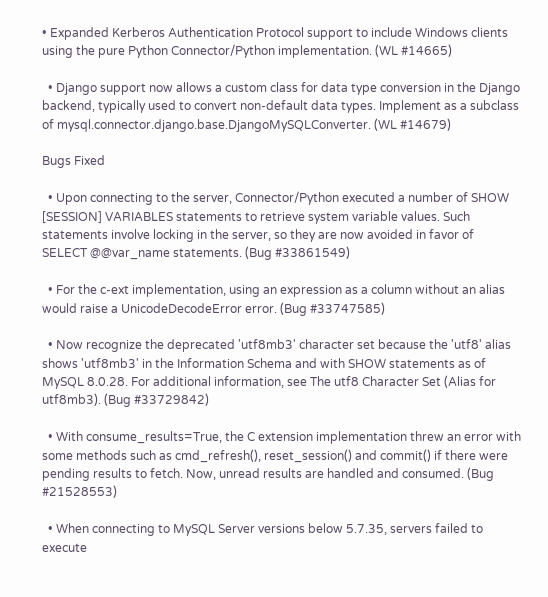• Expanded Kerberos Authentication Protocol support to include Windows clients using the pure Python Connector/Python implementation. (WL #14665)

  • Django support now allows a custom class for data type conversion in the Django backend, typically used to convert non-default data types. Implement as a subclass of mysql.connector.django.base.DjangoMySQLConverter. (WL #14679)

Bugs Fixed

  • Upon connecting to the server, Connector/Python executed a number of SHOW [SESSION] VARIABLES statements to retrieve system variable values. Such statements involve locking in the server, so they are now avoided in favor of SELECT @@var_name statements. (Bug #33861549)

  • For the c-ext implementation, using an expression as a column without an alias would raise a UnicodeDecodeError error. (Bug #33747585)

  • Now recognize the deprecated 'utf8mb3' character set because the 'utf8' alias shows 'utf8mb3' in the Information Schema and with SHOW statements as of MySQL 8.0.28. For additional information, see The utf8 Character Set (Alias for utf8mb3). (Bug #33729842)

  • With consume_results=True, the C extension implementation threw an error with some methods such as cmd_refresh(), reset_session() and commit() if there were pending results to fetch. Now, unread results are handled and consumed. (Bug #21528553)

  • When connecting to MySQL Server versions below 5.7.35, servers failed to execute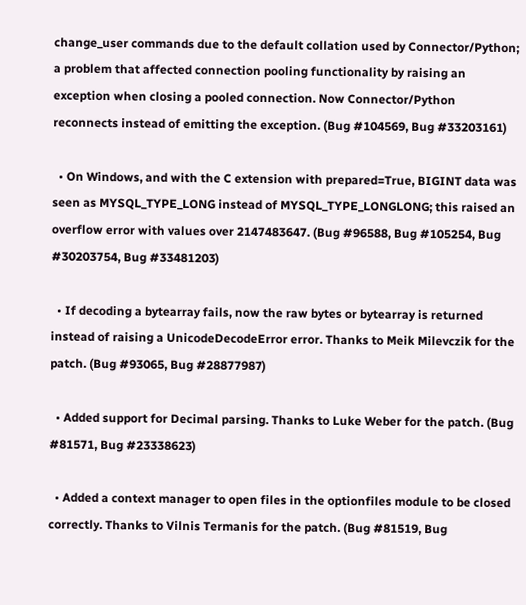change_user commands due to the default collation used by Connector/Python; a problem that affected connection pooling functionality by raising an exception when closing a pooled connection. Now Connector/Python reconnects instead of emitting the exception. (Bug #104569, Bug #33203161)

  • On Windows, and with the C extension with prepared=True, BIGINT data was seen as MYSQL_TYPE_LONG instead of MYSQL_TYPE_LONGLONG; this raised an overflow error with values over 2147483647. (Bug #96588, Bug #105254, Bug #30203754, Bug #33481203)

  • If decoding a bytearray fails, now the raw bytes or bytearray is returned instead of raising a UnicodeDecodeError error. Thanks to Meik Milevczik for the patch. (Bug #93065, Bug #28877987)

  • Added support for Decimal parsing. Thanks to Luke Weber for the patch. (Bug #81571, Bug #23338623)

  • Added a context manager to open files in the optionfiles module to be closed correctly. Thanks to Vilnis Termanis for the patch. (Bug #81519, Bug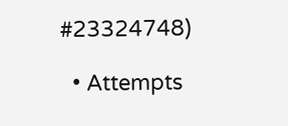#23324748)

  • Attempts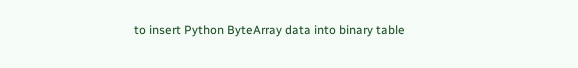to insert Python ByteArray data into binary table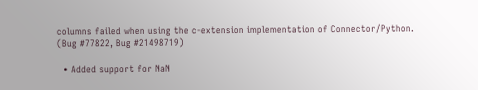columns failed when using the c-extension implementation of Connector/Python. (Bug #77822, Bug #21498719)

  • Added support for NaN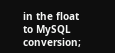in the float to MySQL conversion;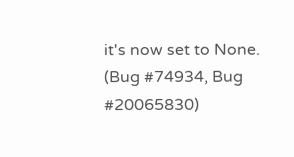it's now set to None. (Bug #74934, Bug #20065830)